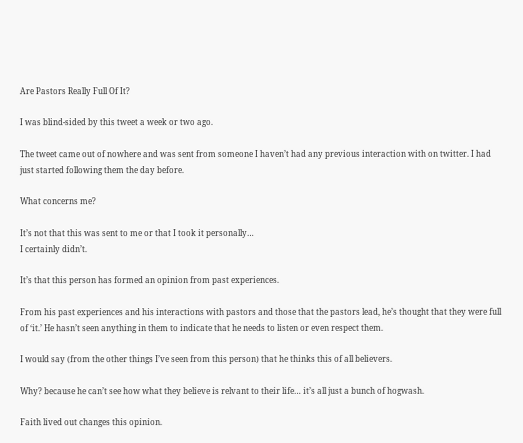Are Pastors Really Full Of It?

I was blind-sided by this tweet a week or two ago.

The tweet came out of nowhere and was sent from someone I haven’t had any previous interaction with on twitter. I had just started following them the day before.

What concerns me?

It’s not that this was sent to me or that I took it personally…
I certainly didn’t.

It’s that this person has formed an opinion from past experiences.

From his past experiences and his interactions with pastors and those that the pastors lead, he’s thought that they were full of ‘it.’ He hasn’t seen anything in them to indicate that he needs to listen or even respect them.

I would say (from the other things I’ve seen from this person) that he thinks this of all believers.

Why? because he can’t see how what they believe is relvant to their life… it’s all just a bunch of hogwash.

Faith lived out changes this opinion.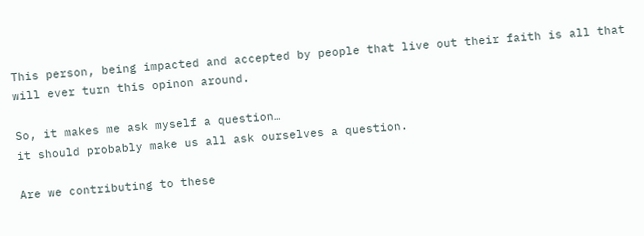This person, being impacted and accepted by people that live out their faith is all that will ever turn this opinon around.

So, it makes me ask myself a question…
it should probably make us all ask ourselves a question.

Are we contributing to these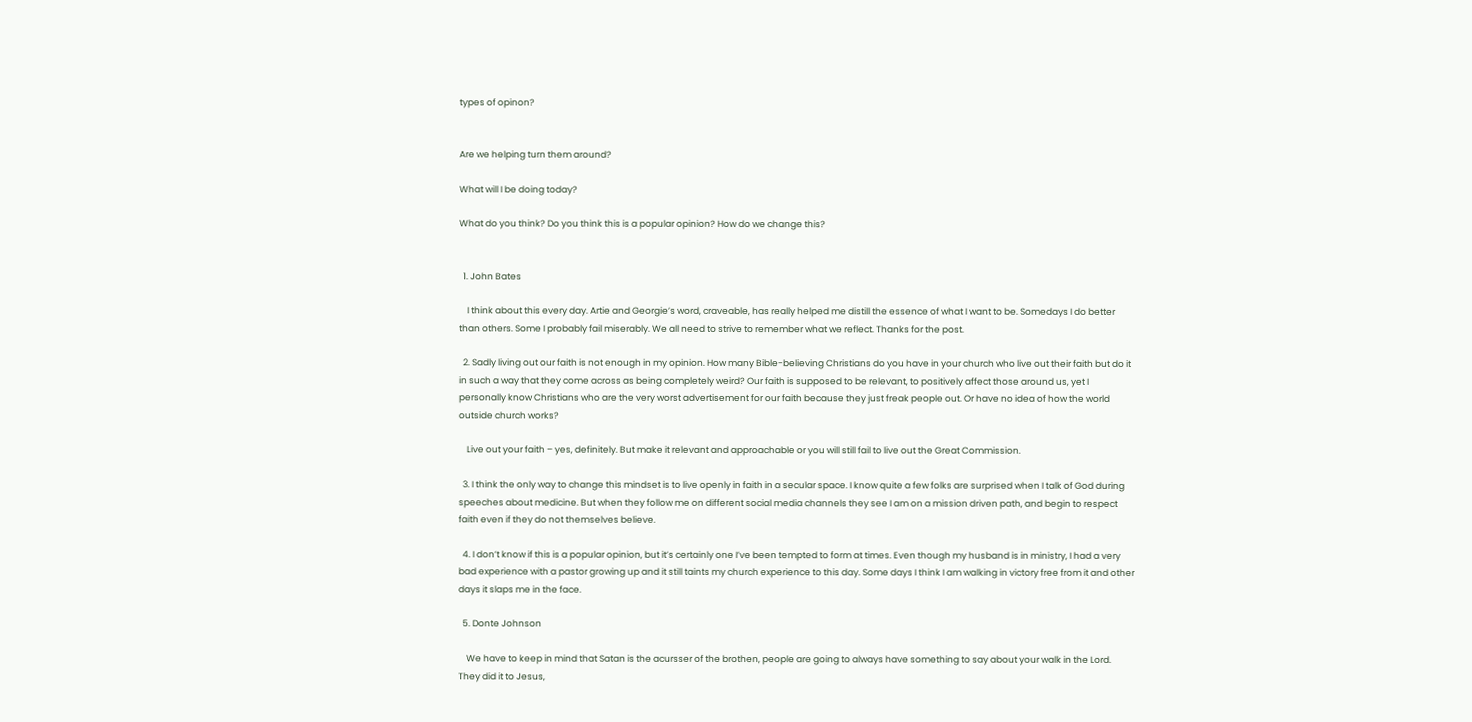types of opinon?


Are we helping turn them around?

What will I be doing today?

What do you think? Do you think this is a popular opinion? How do we change this?


  1. John Bates

    I think about this every day. Artie and Georgie’s word, craveable, has really helped me distill the essence of what I want to be. Somedays I do better than others. Some I probably fail miserably. We all need to strive to remember what we reflect. Thanks for the post.

  2. Sadly living out our faith is not enough in my opinion. How many Bible-believing Christians do you have in your church who live out their faith but do it in such a way that they come across as being completely weird? Our faith is supposed to be relevant, to positively affect those around us, yet I personally know Christians who are the very worst advertisement for our faith because they just freak people out. Or have no idea of how the world outside church works?

    Live out your faith – yes, definitely. But make it relevant and approachable or you will still fail to live out the Great Commission.

  3. I think the only way to change this mindset is to live openly in faith in a secular space. I know quite a few folks are surprised when I talk of God during speeches about medicine. But when they follow me on different social media channels they see I am on a mission driven path, and begin to respect faith even if they do not themselves believe.

  4. I don’t know if this is a popular opinion, but it’s certainly one I’ve been tempted to form at times. Even though my husband is in ministry, I had a very bad experience with a pastor growing up and it still taints my church experience to this day. Some days I think I am walking in victory free from it and other days it slaps me in the face.

  5. Donte Johnson

    We have to keep in mind that Satan is the acursser of the brothen, people are going to always have something to say about your walk in the Lord. They did it to Jesus,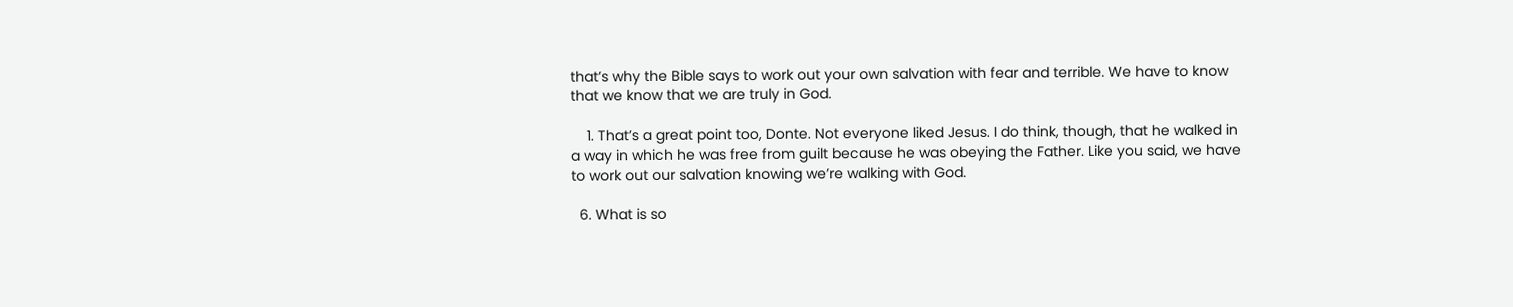that’s why the Bible says to work out your own salvation with fear and terrible. We have to know that we know that we are truly in God.

    1. That’s a great point too, Donte. Not everyone liked Jesus. I do think, though, that he walked in a way in which he was free from guilt because he was obeying the Father. Like you said, we have to work out our salvation knowing we’re walking with God.

  6. What is so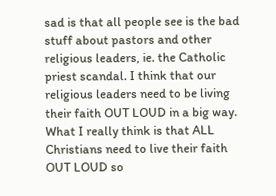sad is that all people see is the bad stuff about pastors and other religious leaders, ie. the Catholic priest scandal. I think that our religious leaders need to be living their faith OUT LOUD in a big way. What I really think is that ALL Christians need to live their faith OUT LOUD so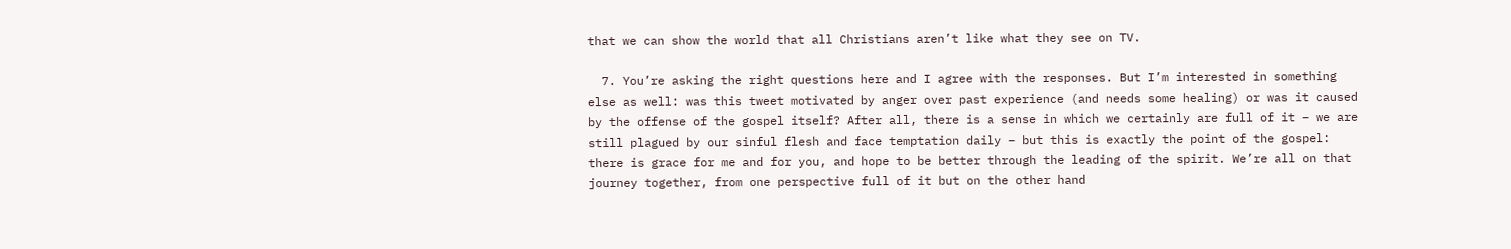that we can show the world that all Christians aren’t like what they see on TV.

  7. You’re asking the right questions here and I agree with the responses. But I’m interested in something else as well: was this tweet motivated by anger over past experience (and needs some healing) or was it caused by the offense of the gospel itself? After all, there is a sense in which we certainly are full of it – we are still plagued by our sinful flesh and face temptation daily – but this is exactly the point of the gospel: there is grace for me and for you, and hope to be better through the leading of the spirit. We’re all on that journey together, from one perspective full of it but on the other hand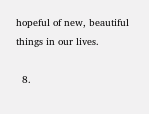hopeful of new, beautiful things in our lives.

  8.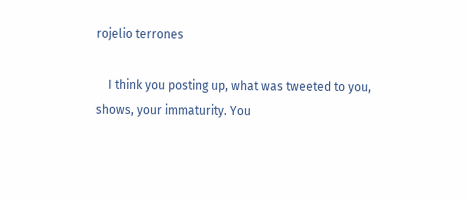rojelio terrones

    I think you posting up, what was tweeted to you, shows, your immaturity. You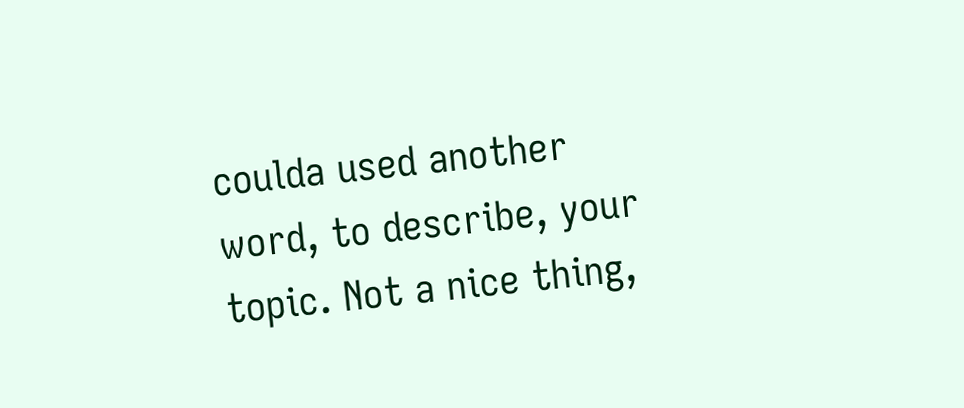coulda used another word, to describe, your topic. Not a nice thing,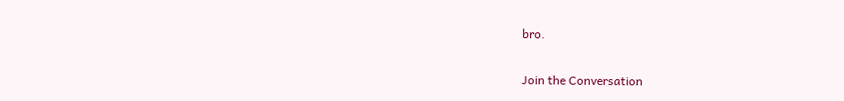bro.


Join the Conversation